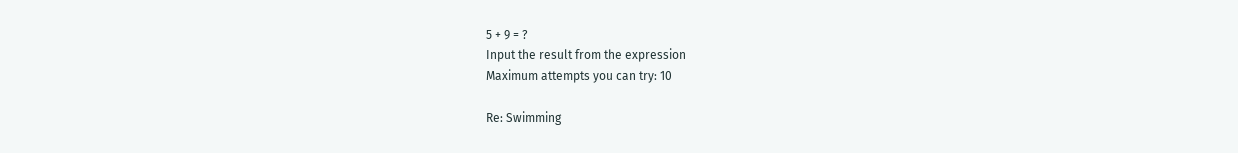5 + 9 = ?
Input the result from the expression
Maximum attempts you can try: 10

Re: Swimming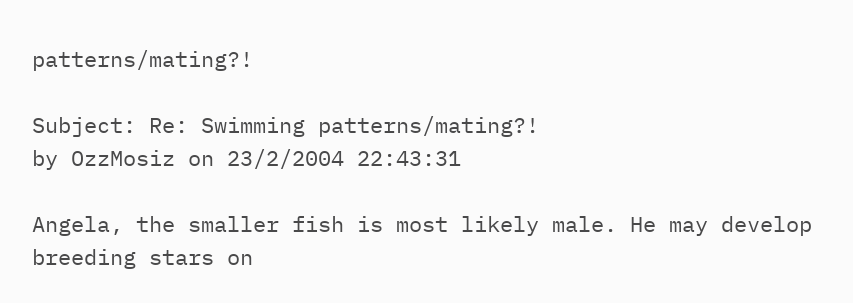patterns/mating?!

Subject: Re: Swimming patterns/mating?!
by OzzMosiz on 23/2/2004 22:43:31

Angela, the smaller fish is most likely male. He may develop breeding stars on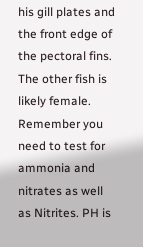his gill plates and the front edge of the pectoral fins. The other fish is likely female. Remember you need to test for ammonia and nitrates as well as Nitrites. PH is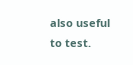also useful to test.